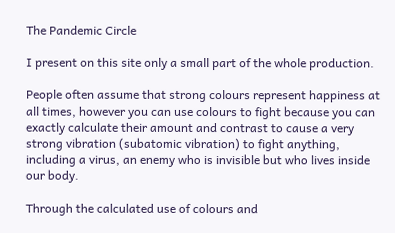The Pandemic Circle

I present on this site only a small part of the whole production.

People often assume that strong colours represent happiness at all times, however you can use colours to fight because you can exactly calculate their amount and contrast to cause a very strong vibration (subatomic vibration) to fight anything, including a virus, an enemy who is invisible but who lives inside our body.

Through the calculated use of colours and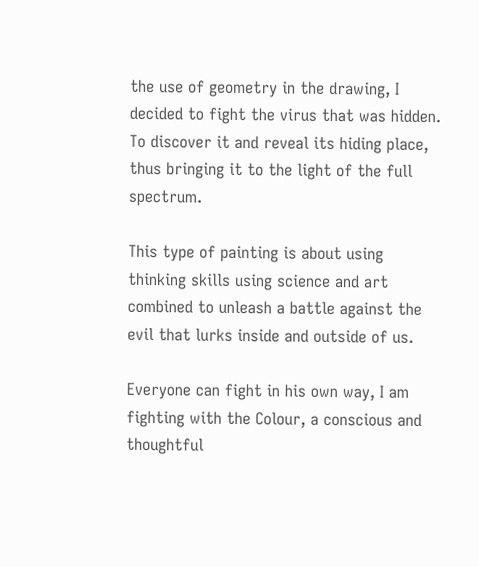the use of geometry in the drawing, I decided to fight the virus that was hidden. To discover it and reveal its hiding place, thus bringing it to the light of the full spectrum.

This type of painting is about using thinking skills using science and art combined to unleash a battle against the evil that lurks inside and outside of us.

Everyone can fight in his own way, I am fighting with the Colour, a conscious and thoughtful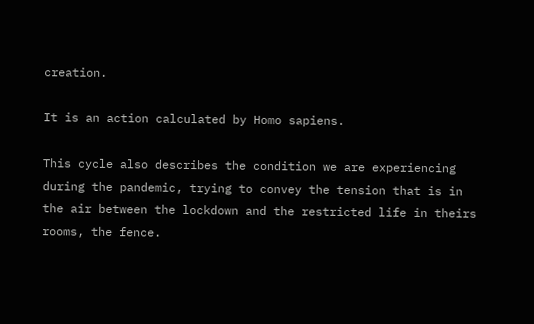creation.

It is an action calculated by Homo sapiens.

This cycle also describes the condition we are experiencing during the pandemic, trying to convey the tension that is in the air between the lockdown and the restricted life in theirs rooms, the fence.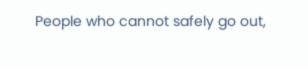People who cannot safely go out,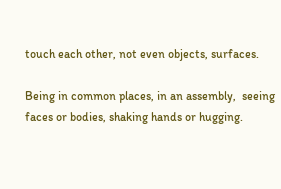touch each other, not even objects, surfaces.

Being in common places, in an assembly,  seeing faces or bodies, shaking hands or hugging.